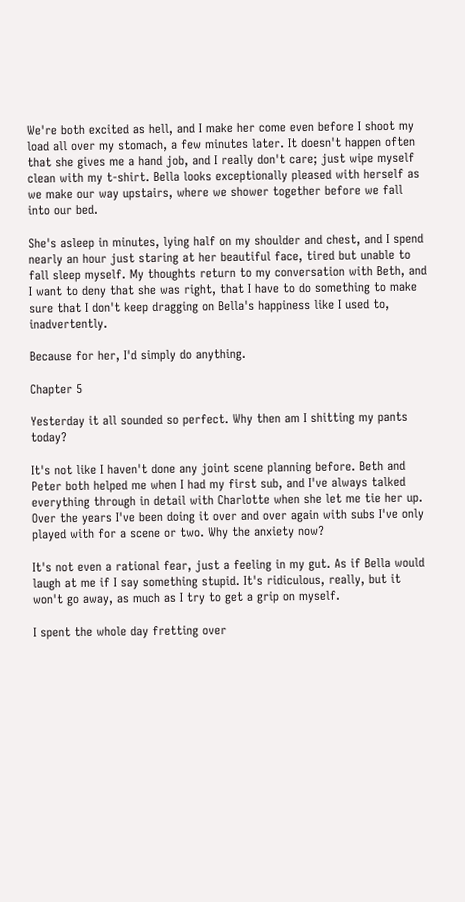We're both excited as hell, and I make her come even before I shoot my load all over my stomach, a few minutes later. It doesn't happen often that she gives me a hand job, and I really don't care; just wipe myself clean with my t-shirt. Bella looks exceptionally pleased with herself as we make our way upstairs, where we shower together before we fall into our bed.

She's asleep in minutes, lying half on my shoulder and chest, and I spend nearly an hour just staring at her beautiful face, tired but unable to fall sleep myself. My thoughts return to my conversation with Beth, and I want to deny that she was right, that I have to do something to make sure that I don't keep dragging on Bella's happiness like I used to, inadvertently.

Because for her, I'd simply do anything.

Chapter 5

Yesterday it all sounded so perfect. Why then am I shitting my pants today?

It's not like I haven't done any joint scene planning before. Beth and Peter both helped me when I had my first sub, and I've always talked everything through in detail with Charlotte when she let me tie her up. Over the years I've been doing it over and over again with subs I've only played with for a scene or two. Why the anxiety now?

It's not even a rational fear, just a feeling in my gut. As if Bella would laugh at me if I say something stupid. It's ridiculous, really, but it won't go away, as much as I try to get a grip on myself.

I spent the whole day fretting over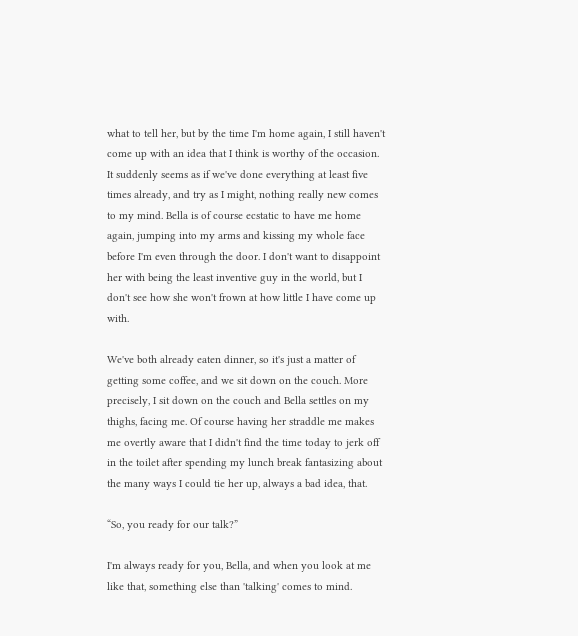what to tell her, but by the time I'm home again, I still haven't come up with an idea that I think is worthy of the occasion. It suddenly seems as if we've done everything at least five times already, and try as I might, nothing really new comes to my mind. Bella is of course ecstatic to have me home again, jumping into my arms and kissing my whole face before I'm even through the door. I don't want to disappoint her with being the least inventive guy in the world, but I don't see how she won't frown at how little I have come up with.

We've both already eaten dinner, so it's just a matter of getting some coffee, and we sit down on the couch. More precisely, I sit down on the couch and Bella settles on my thighs, facing me. Of course having her straddle me makes me overtly aware that I didn't find the time today to jerk off in the toilet after spending my lunch break fantasizing about the many ways I could tie her up, always a bad idea, that.

“So, you ready for our talk?”

I'm always ready for you, Bella, and when you look at me like that, something else than 'talking' comes to mind.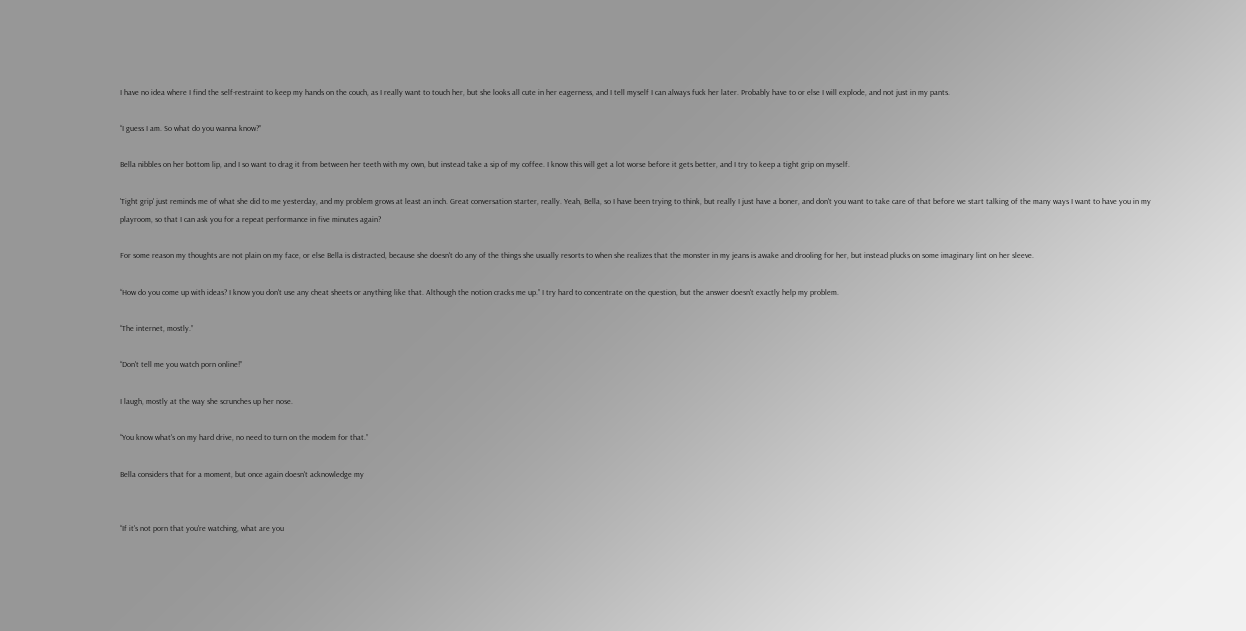I have no idea where I find the self-restraint to keep my hands on the couch, as I really want to touch her, but she looks all cute in her eagerness, and I tell myself I can always fuck her later. Probably have to or else I will explode, and not just in my pants.

“I guess I am. So what do you wanna know?”

Bella nibbles on her bottom lip, and I so want to drag it from between her teeth with my own, but instead take a sip of my coffee. I know this will get a lot worse before it gets better, and I try to keep a tight grip on myself.

'Tight grip' just reminds me of what she did to me yesterday, and my problem grows at least an inch. Great conversation starter, really. Yeah, Bella, so I have been trying to think, but really I just have a boner, and don't you want to take care of that before we start talking of the many ways I want to have you in my playroom, so that I can ask you for a repeat performance in five minutes again?

For some reason my thoughts are not plain on my face, or else Bella is distracted, because she doesn't do any of the things she usually resorts to when she realizes that the monster in my jeans is awake and drooling for her, but instead plucks on some imaginary lint on her sleeve.

“How do you come up with ideas? I know you don't use any cheat sheets or anything like that. Although the notion cracks me up.” I try hard to concentrate on the question, but the answer doesn't exactly help my problem.

“The internet, mostly.”

“Don't tell me you watch porn online!”

I laugh, mostly at the way she scrunches up her nose.

“You know what's on my hard drive, no need to turn on the modem for that.”

Bella considers that for a moment, but once again doesn't acknowledge my


“If it's not porn that you're watching, what are you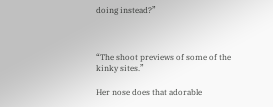doing instead?”



“The shoot previews of some of the kinky sites.”

Her nose does that adorable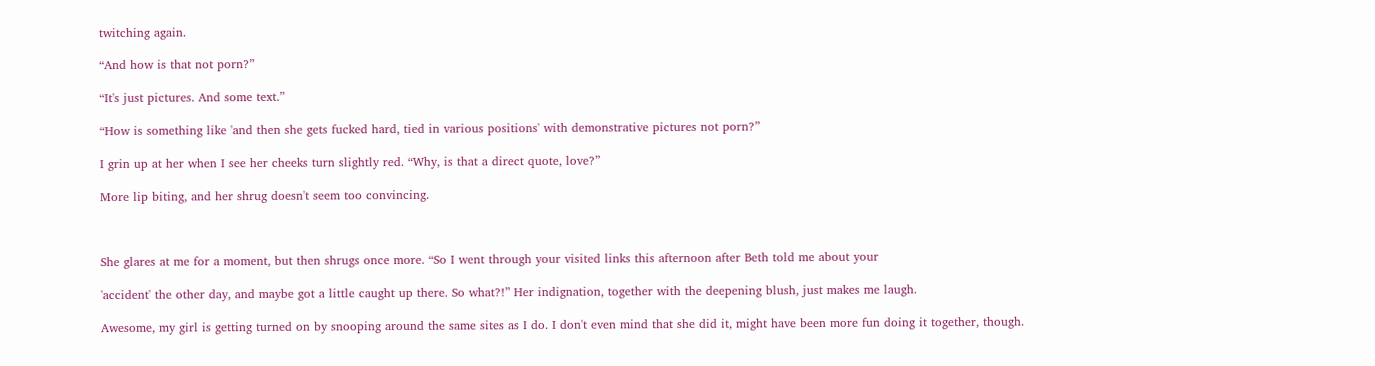twitching again.

“And how is that not porn?”

“It's just pictures. And some text.”

“How is something like 'and then she gets fucked hard, tied in various positions' with demonstrative pictures not porn?”

I grin up at her when I see her cheeks turn slightly red. “Why, is that a direct quote, love?”

More lip biting, and her shrug doesn't seem too convincing.



She glares at me for a moment, but then shrugs once more. “So I went through your visited links this afternoon after Beth told me about your

'accident' the other day, and maybe got a little caught up there. So what?!” Her indignation, together with the deepening blush, just makes me laugh.

Awesome, my girl is getting turned on by snooping around the same sites as I do. I don't even mind that she did it, might have been more fun doing it together, though.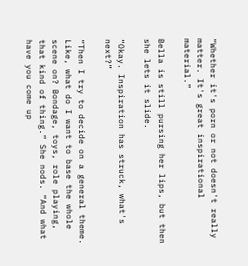“Whether it's porn or not doesn't really matter. It's great inspirational material.”

Bella is still pursing her lips, but then she lets it slide.

“Okay. Inspiration has struck, what's next?”

“Then I try to decide on a general theme. Like, what do I want to base the whole scene on? Bondage, toys, role playing, that kind of thing.” She nods. “And what have you come up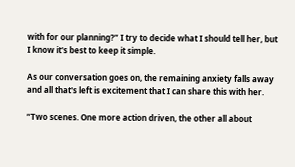with for our planning?” I try to decide what I should tell her, but I know it's best to keep it simple.

As our conversation goes on, the remaining anxiety falls away and all that's left is excitement that I can share this with her.

“Two scenes. One more action driven, the other all about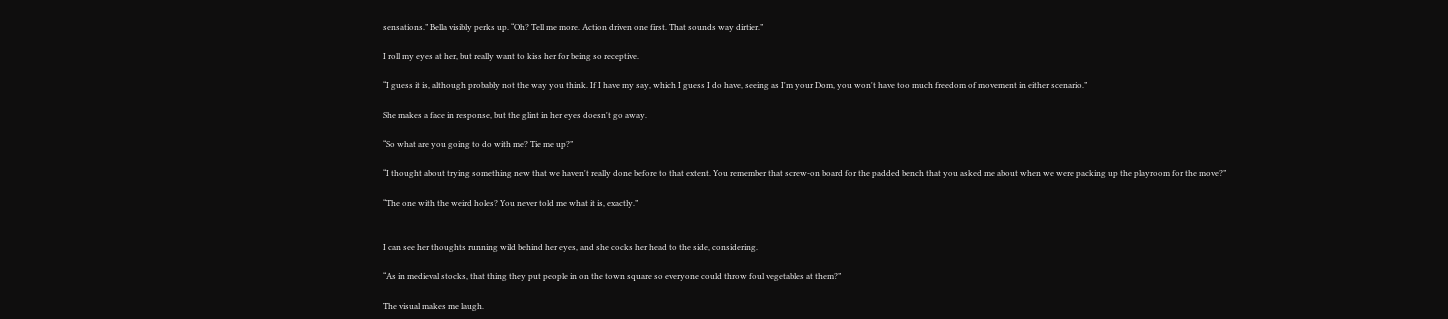sensations.” Bella visibly perks up. “Oh? Tell me more. Action driven one first. That sounds way dirtier.”

I roll my eyes at her, but really want to kiss her for being so receptive.

“I guess it is, although probably not the way you think. If I have my say, which I guess I do have, seeing as I'm your Dom, you won't have too much freedom of movement in either scenario.”

She makes a face in response, but the glint in her eyes doesn't go away.

“So what are you going to do with me? Tie me up?”

“I thought about trying something new that we haven't really done before to that extent. You remember that screw-on board for the padded bench that you asked me about when we were packing up the playroom for the move?”

“The one with the weird holes? You never told me what it is, exactly.”


I can see her thoughts running wild behind her eyes, and she cocks her head to the side, considering.

“As in medieval stocks, that thing they put people in on the town square so everyone could throw foul vegetables at them?”

The visual makes me laugh.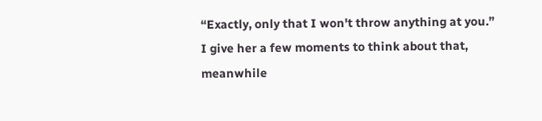“Exactly, only that I won't throw anything at you.” I give her a few moments to think about that, meanwhile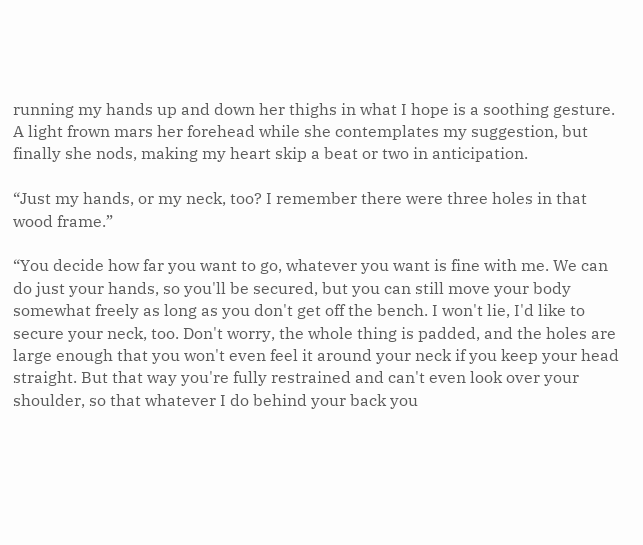running my hands up and down her thighs in what I hope is a soothing gesture. A light frown mars her forehead while she contemplates my suggestion, but finally she nods, making my heart skip a beat or two in anticipation.

“Just my hands, or my neck, too? I remember there were three holes in that wood frame.”

“You decide how far you want to go, whatever you want is fine with me. We can do just your hands, so you'll be secured, but you can still move your body somewhat freely as long as you don't get off the bench. I won't lie, I'd like to secure your neck, too. Don't worry, the whole thing is padded, and the holes are large enough that you won't even feel it around your neck if you keep your head straight. But that way you're fully restrained and can't even look over your shoulder, so that whatever I do behind your back you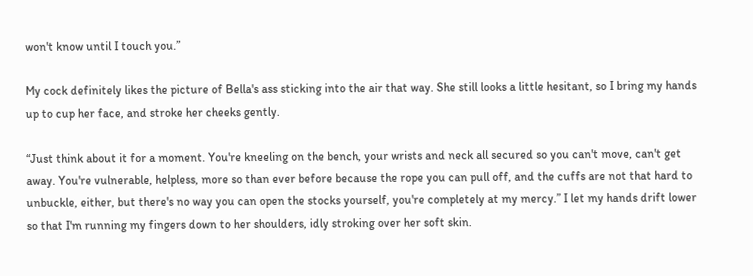won't know until I touch you.”

My cock definitely likes the picture of Bella's ass sticking into the air that way. She still looks a little hesitant, so I bring my hands up to cup her face, and stroke her cheeks gently.

“Just think about it for a moment. You're kneeling on the bench, your wrists and neck all secured so you can't move, can't get away. You're vulnerable, helpless, more so than ever before because the rope you can pull off, and the cuffs are not that hard to unbuckle, either, but there's no way you can open the stocks yourself, you're completely at my mercy.” I let my hands drift lower so that I'm running my fingers down to her shoulders, idly stroking over her soft skin.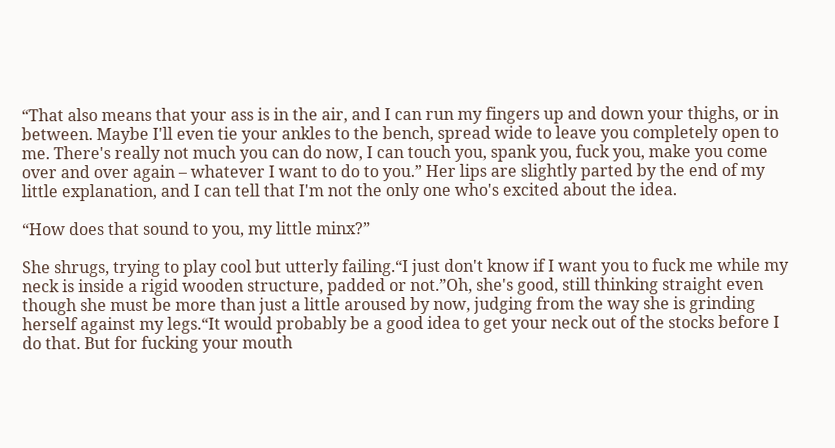“That also means that your ass is in the air, and I can run my fingers up and down your thighs, or in between. Maybe I'll even tie your ankles to the bench, spread wide to leave you completely open to me. There's really not much you can do now, I can touch you, spank you, fuck you, make you come over and over again – whatever I want to do to you.” Her lips are slightly parted by the end of my little explanation, and I can tell that I'm not the only one who's excited about the idea.

“How does that sound to you, my little minx?”

She shrugs, trying to play cool but utterly failing.“I just don't know if I want you to fuck me while my neck is inside a rigid wooden structure, padded or not.”Oh, she's good, still thinking straight even though she must be more than just a little aroused by now, judging from the way she is grinding herself against my legs.“It would probably be a good idea to get your neck out of the stocks before I do that. But for fucking your mouth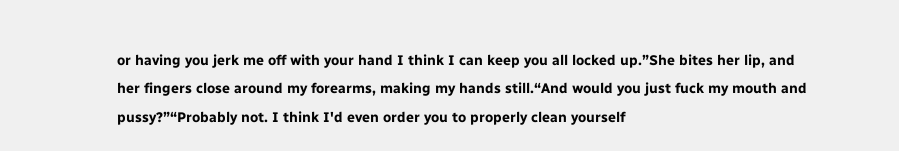or having you jerk me off with your hand I think I can keep you all locked up.”She bites her lip, and her fingers close around my forearms, making my hands still.“And would you just fuck my mouth and pussy?”“Probably not. I think I'd even order you to properly clean yourself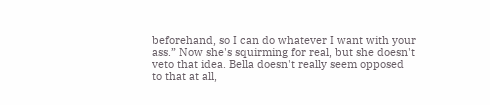beforehand, so I can do whatever I want with your ass.” Now she's squirming for real, but she doesn't veto that idea. Bella doesn't really seem opposed to that at all,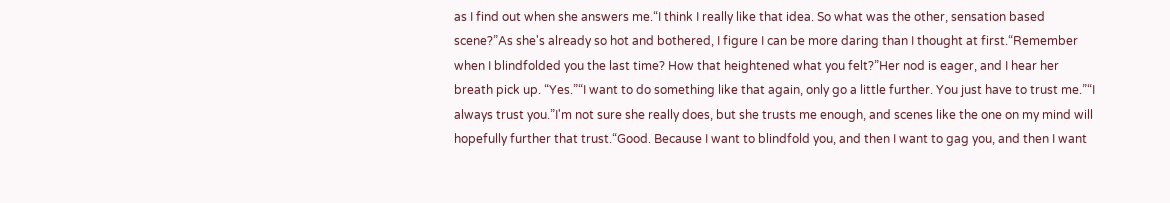as I find out when she answers me.“I think I really like that idea. So what was the other, sensation based scene?”As she's already so hot and bothered, I figure I can be more daring than I thought at first.“Remember when I blindfolded you the last time? How that heightened what you felt?”Her nod is eager, and I hear her breath pick up. “Yes.”“I want to do something like that again, only go a little further. You just have to trust me.”“I always trust you.”I'm not sure she really does, but she trusts me enough, and scenes like the one on my mind will hopefully further that trust.“Good. Because I want to blindfold you, and then I want to gag you, and then I want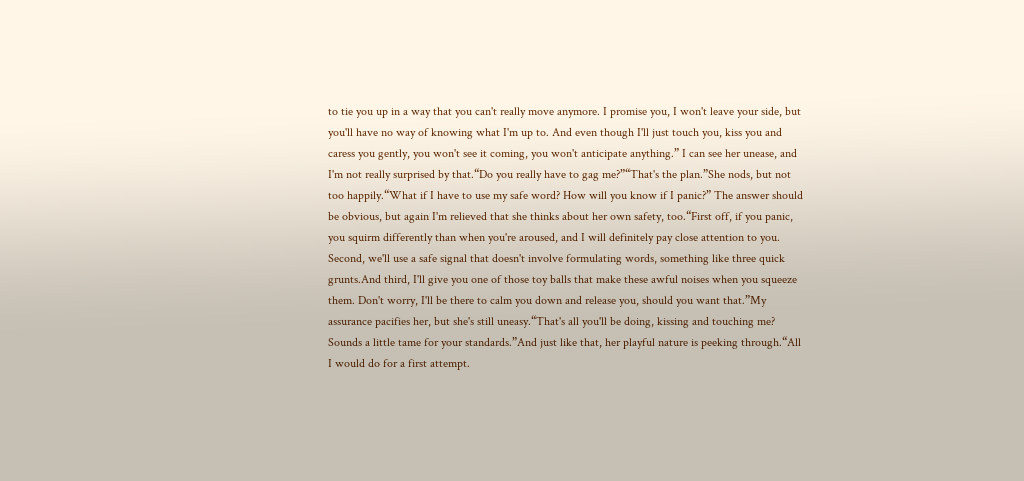to tie you up in a way that you can't really move anymore. I promise you, I won't leave your side, but you'll have no way of knowing what I'm up to. And even though I'll just touch you, kiss you and caress you gently, you won't see it coming, you won't anticipate anything.” I can see her unease, and I'm not really surprised by that.“Do you really have to gag me?”“That's the plan.”She nods, but not too happily.“What if I have to use my safe word? How will you know if I panic?” The answer should be obvious, but again I'm relieved that she thinks about her own safety, too.“First off, if you panic, you squirm differently than when you're aroused, and I will definitely pay close attention to you. Second, we'll use a safe signal that doesn't involve formulating words, something like three quick grunts.And third, I'll give you one of those toy balls that make these awful noises when you squeeze them. Don't worry, I'll be there to calm you down and release you, should you want that.”My assurance pacifies her, but she's still uneasy.“That's all you'll be doing, kissing and touching me? Sounds a little tame for your standards.”And just like that, her playful nature is peeking through.“All I would do for a first attempt.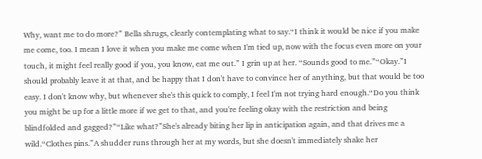Why, want me to do more?” Bella shrugs, clearly contemplating what to say.“I think it would be nice if you make me come, too. I mean I love it when you make me come when I'm tied up, now with the focus even more on your touch, it might feel really good if you, you know, eat me out.” I grin up at her. “Sounds good to me.”“Okay.”I should probably leave it at that, and be happy that I don't have to convince her of anything, but that would be too easy. I don't know why, but whenever she's this quick to comply, I feel I'm not trying hard enough.“Do you think you might be up for a little more if we get to that, and you're feeling okay with the restriction and being blindfolded and gagged?”“Like what?”She's already biting her lip in anticipation again, and that drives me a wild.“Clothes pins.”A shudder runs through her at my words, but she doesn't immediately shake her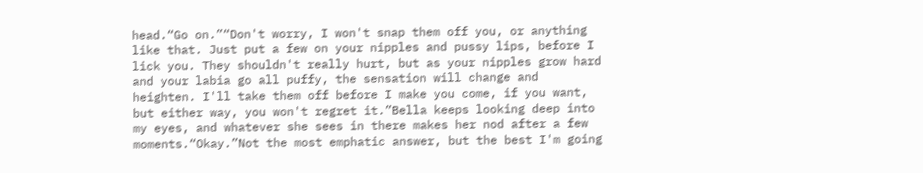head.“Go on.”“Don't worry, I won't snap them off you, or anything like that. Just put a few on your nipples and pussy lips, before I lick you. They shouldn't really hurt, but as your nipples grow hard and your labia go all puffy, the sensation will change and heighten. I'll take them off before I make you come, if you want, but either way, you won't regret it.”Bella keeps looking deep into my eyes, and whatever she sees in there makes her nod after a few moments.“Okay.”Not the most emphatic answer, but the best I'm going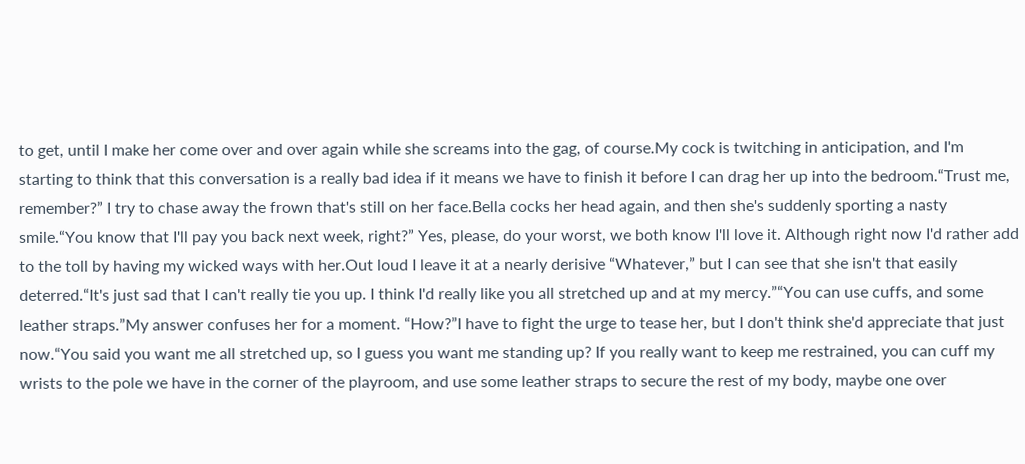to get, until I make her come over and over again while she screams into the gag, of course.My cock is twitching in anticipation, and I'm starting to think that this conversation is a really bad idea if it means we have to finish it before I can drag her up into the bedroom.“Trust me, remember?” I try to chase away the frown that's still on her face.Bella cocks her head again, and then she's suddenly sporting a nasty smile.“You know that I'll pay you back next week, right?” Yes, please, do your worst, we both know I'll love it. Although right now I'd rather add to the toll by having my wicked ways with her.Out loud I leave it at a nearly derisive “Whatever,” but I can see that she isn't that easily deterred.“It's just sad that I can't really tie you up. I think I'd really like you all stretched up and at my mercy.”“You can use cuffs, and some leather straps.”My answer confuses her for a moment. “How?”I have to fight the urge to tease her, but I don't think she'd appreciate that just now.“You said you want me all stretched up, so I guess you want me standing up? If you really want to keep me restrained, you can cuff my wrists to the pole we have in the corner of the playroom, and use some leather straps to secure the rest of my body, maybe one over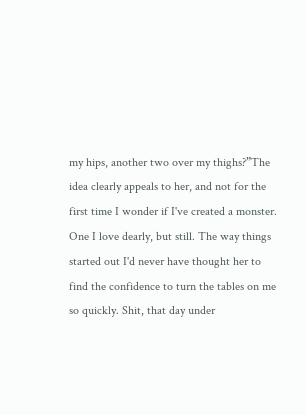my hips, another two over my thighs?”The idea clearly appeals to her, and not for the first time I wonder if I've created a monster. One I love dearly, but still. The way things started out I'd never have thought her to find the confidence to turn the tables on me so quickly. Shit, that day under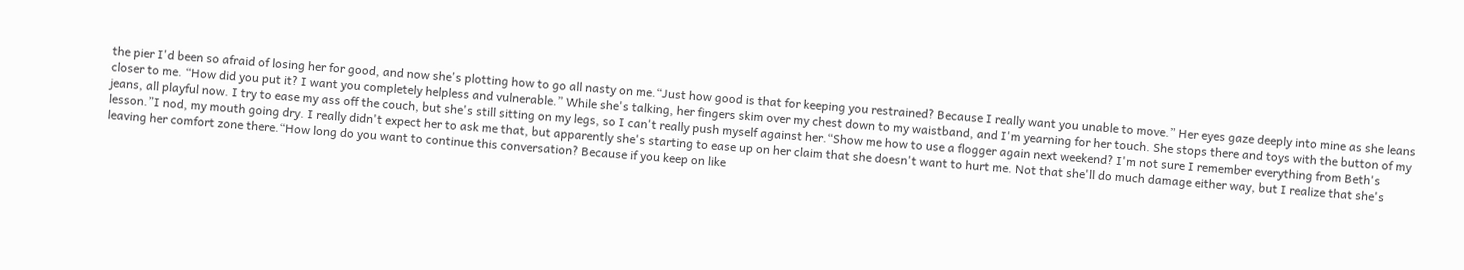the pier I'd been so afraid of losing her for good, and now she's plotting how to go all nasty on me.“Just how good is that for keeping you restrained? Because I really want you unable to move.” Her eyes gaze deeply into mine as she leans closer to me. “How did you put it? I want you completely helpless and vulnerable.” While she's talking, her fingers skim over my chest down to my waistband, and I'm yearning for her touch. She stops there and toys with the button of my jeans, all playful now. I try to ease my ass off the couch, but she's still sitting on my legs, so I can't really push myself against her.“Show me how to use a flogger again next weekend? I'm not sure I remember everything from Beth's lesson.”I nod, my mouth going dry. I really didn't expect her to ask me that, but apparently she's starting to ease up on her claim that she doesn't want to hurt me. Not that she'll do much damage either way, but I realize that she's leaving her comfort zone there.“How long do you want to continue this conversation? Because if you keep on like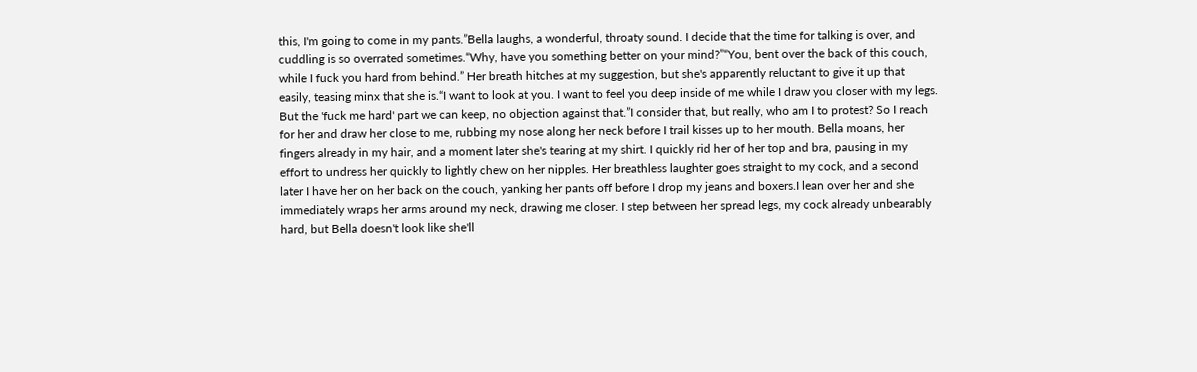this, I'm going to come in my pants.”Bella laughs, a wonderful, throaty sound. I decide that the time for talking is over, and cuddling is so overrated sometimes.“Why, have you something better on your mind?”“You, bent over the back of this couch, while I fuck you hard from behind.” Her breath hitches at my suggestion, but she's apparently reluctant to give it up that easily, teasing minx that she is.“I want to look at you. I want to feel you deep inside of me while I draw you closer with my legs. But the 'fuck me hard' part we can keep, no objection against that.”I consider that, but really, who am I to protest? So I reach for her and draw her close to me, rubbing my nose along her neck before I trail kisses up to her mouth. Bella moans, her fingers already in my hair, and a moment later she's tearing at my shirt. I quickly rid her of her top and bra, pausing in my effort to undress her quickly to lightly chew on her nipples. Her breathless laughter goes straight to my cock, and a second later I have her on her back on the couch, yanking her pants off before I drop my jeans and boxers.I lean over her and she immediately wraps her arms around my neck, drawing me closer. I step between her spread legs, my cock already unbearably hard, but Bella doesn't look like she'll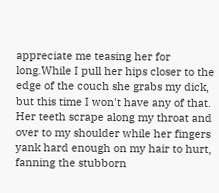appreciate me teasing her for long.While I pull her hips closer to the edge of the couch she grabs my dick, but this time I won't have any of that. Her teeth scrape along my throat and over to my shoulder while her fingers yank hard enough on my hair to hurt, fanning the stubborn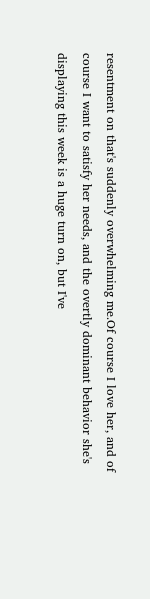resentment on that's suddenly overwhelming me.Of course I love her, and of course I want to satisfy her needs, and the overtly dominant behavior she's displaying this week is a huge turn on, but I've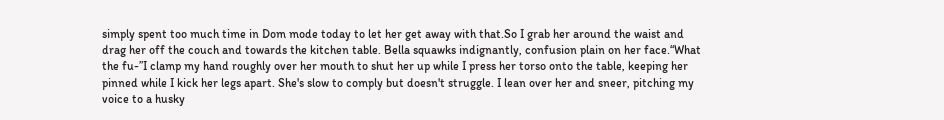simply spent too much time in Dom mode today to let her get away with that.So I grab her around the waist and drag her off the couch and towards the kitchen table. Bella squawks indignantly, confusion plain on her face.“What the fu-”I clamp my hand roughly over her mouth to shut her up while I press her torso onto the table, keeping her pinned while I kick her legs apart. She's slow to comply but doesn't struggle. I lean over her and sneer, pitching my voice to a husky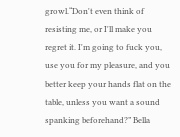growl.“Don't even think of resisting me, or I'll make you regret it. I'm going to fuck you, use you for my pleasure, and you better keep your hands flat on the table, unless you want a sound spanking beforehand?” Bella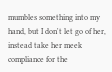mumbles something into my hand, but I don't let go of her, instead take her meek compliance for the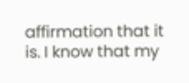affirmation that it is. I know that my